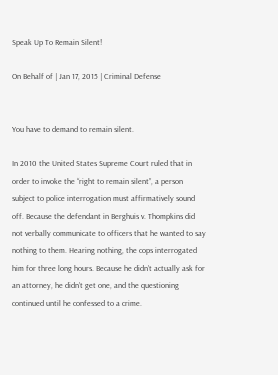Speak Up To Remain Silent!

On Behalf of | Jan 17, 2015 | Criminal Defense


You have to demand to remain silent.

In 2010 the United States Supreme Court ruled that in order to invoke the “right to remain silent”, a person subject to police interrogation must affirmatively sound off. Because the defendant in Berghuis v. Thompkins did not verbally communicate to officers that he wanted to say nothing to them. Hearing nothing, the cops interrogated him for three long hours. Because he didn’t actually ask for an attorney, he didn’t get one, and the questioning continued until he confessed to a crime.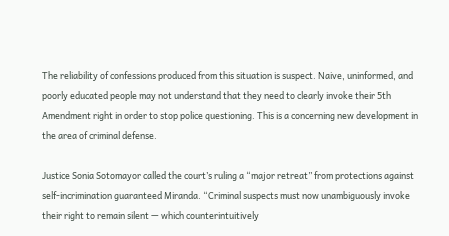The reliability of confessions produced from this situation is suspect. Naive, uninformed, and poorly educated people may not understand that they need to clearly invoke their 5th Amendment right in order to stop police questioning. This is a concerning new development in the area of criminal defense.

Justice Sonia Sotomayor called the court’s ruling a “major retreat” from protections against self-incrimination guaranteed Miranda. “Criminal suspects must now unambiguously invoke their right to remain silent — which counterintuitively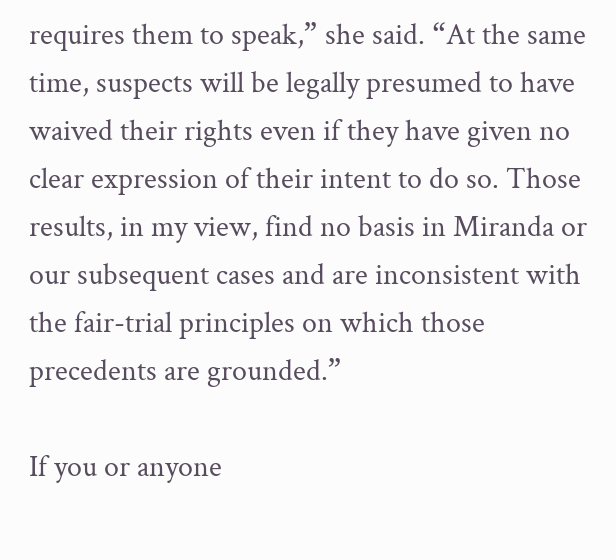requires them to speak,” she said. “At the same time, suspects will be legally presumed to have waived their rights even if they have given no clear expression of their intent to do so. Those results, in my view, find no basis in Miranda or our subsequent cases and are inconsistent with the fair-trial principles on which those precedents are grounded.”

If you or anyone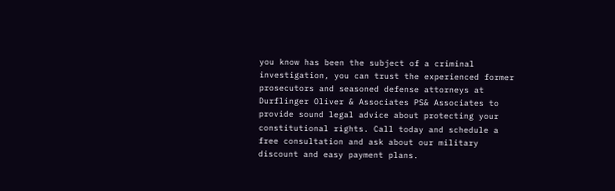you know has been the subject of a criminal investigation, you can trust the experienced former prosecutors and seasoned defense attorneys at Durflinger Oliver & Associates PS& Associates to provide sound legal advice about protecting your constitutional rights. Call today and schedule a free consultation and ask about our military discount and easy payment plans.